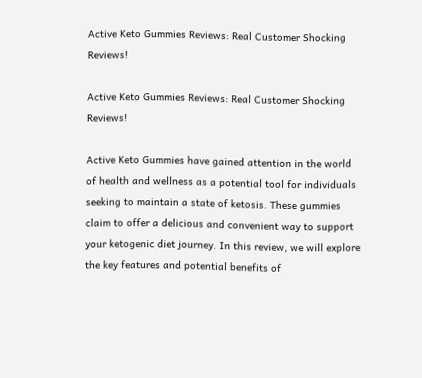Active Keto Gummies Reviews: Real Customer Shocking Reviews!

Active Keto Gummies Reviews: Real Customer Shocking Reviews!

Active Keto Gummies have gained attention in the world of health and wellness as a potential tool for individuals seeking to maintain a state of ketosis. These gummies claim to offer a delicious and convenient way to support your ketogenic diet journey. In this review, we will explore the key features and potential benefits of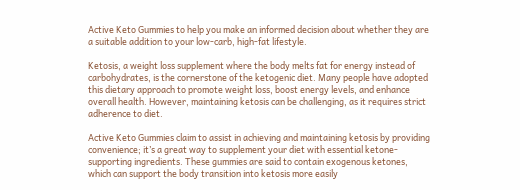Active Keto Gummies to help you make an informed decision about whether they are a suitable addition to your low-carb, high-fat lifestyle.

Ketosis, a weight loss supplement where the body melts fat for energy instead of carbohydrates, is the cornerstone of the ketogenic diet. Many people have adopted this dietary approach to promote weight loss, boost energy levels, and enhance overall health. However, maintaining ketosis can be challenging, as it requires strict adherence to diet.

Active Keto Gummies claim to assist in achieving and maintaining ketosis by providing convenience; it’s a great way to supplement your diet with essential ketone-supporting ingredients. These gummies are said to contain exogenous ketones, which can support the body transition into ketosis more easily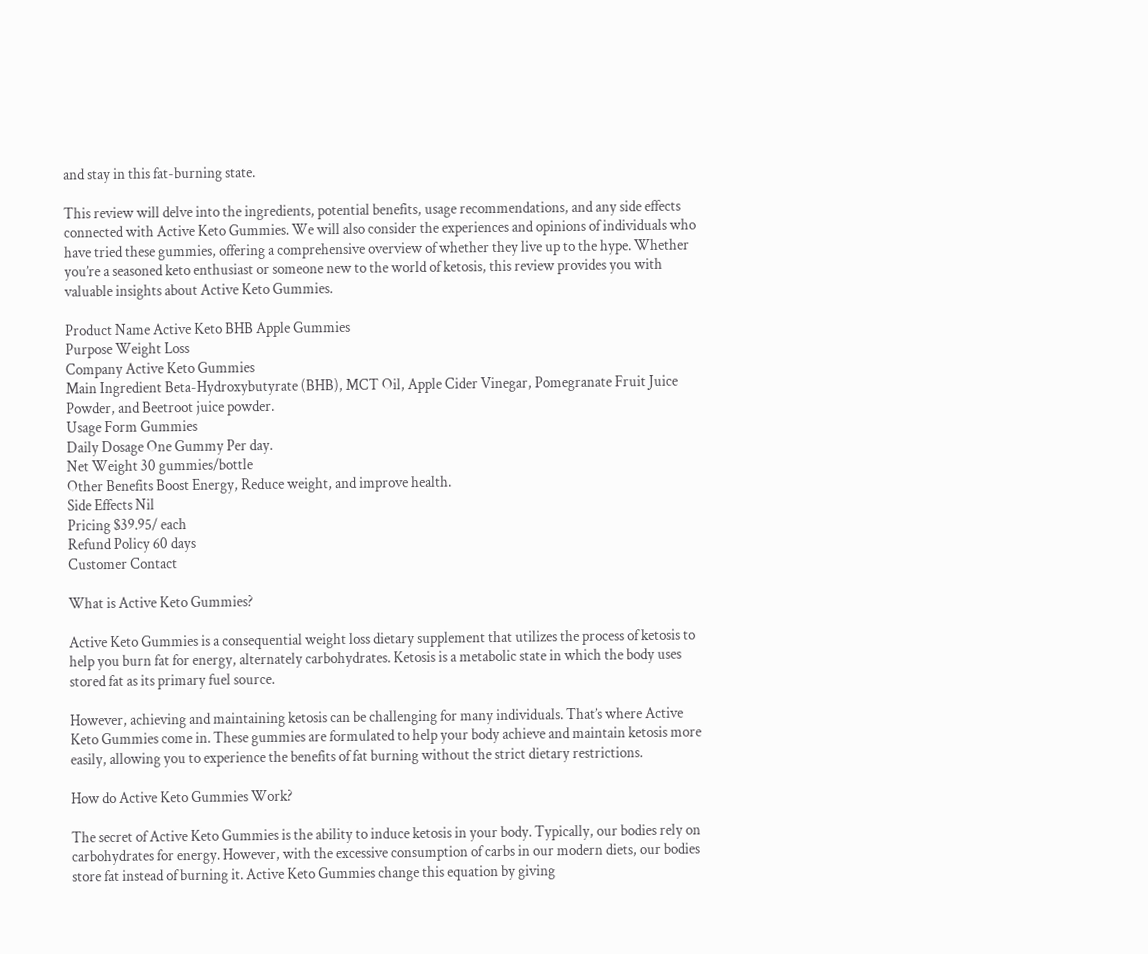and stay in this fat-burning state.

This review will delve into the ingredients, potential benefits, usage recommendations, and any side effects connected with Active Keto Gummies. We will also consider the experiences and opinions of individuals who have tried these gummies, offering a comprehensive overview of whether they live up to the hype. Whether you’re a seasoned keto enthusiast or someone new to the world of ketosis, this review provides you with valuable insights about Active Keto Gummies.

Product Name Active Keto BHB Apple Gummies
Purpose Weight Loss
Company Active Keto Gummies
Main Ingredient Beta-Hydroxybutyrate (BHB), MCT Oil, Apple Cider Vinegar, Pomegranate Fruit Juice Powder, and Beetroot juice powder.
Usage Form Gummies
Daily Dosage One Gummy Per day.
Net Weight 30 gummies/bottle
Other Benefits Boost Energy, Reduce weight, and improve health.
Side Effects Nil
Pricing $39.95/ each
Refund Policy 60 days
Customer Contact

What is Active Keto Gummies?

Active Keto Gummies is a consequential weight loss dietary supplement that utilizes the process of ketosis to help you burn fat for energy, alternately carbohydrates. Ketosis is a metabolic state in which the body uses stored fat as its primary fuel source.

However, achieving and maintaining ketosis can be challenging for many individuals. That’s where Active Keto Gummies come in. These gummies are formulated to help your body achieve and maintain ketosis more easily, allowing you to experience the benefits of fat burning without the strict dietary restrictions.

How do Active Keto Gummies Work?

The secret of Active Keto Gummies is the ability to induce ketosis in your body. Typically, our bodies rely on carbohydrates for energy. However, with the excessive consumption of carbs in our modern diets, our bodies store fat instead of burning it. Active Keto Gummies change this equation by giving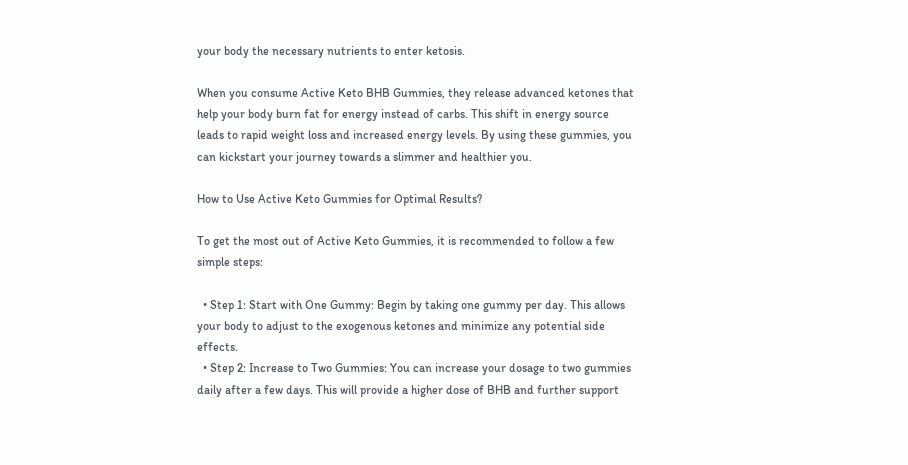your body the necessary nutrients to enter ketosis.

When you consume Active Keto BHB Gummies, they release advanced ketones that help your body burn fat for energy instead of carbs. This shift in energy source leads to rapid weight loss and increased energy levels. By using these gummies, you can kickstart your journey towards a slimmer and healthier you.

How to Use Active Keto Gummies for Optimal Results?

To get the most out of Active Keto Gummies, it is recommended to follow a few simple steps:

  • Step 1: Start with One Gummy: Begin by taking one gummy per day. This allows your body to adjust to the exogenous ketones and minimize any potential side effects.
  • Step 2: Increase to Two Gummies: You can increase your dosage to two gummies daily after a few days. This will provide a higher dose of BHB and further support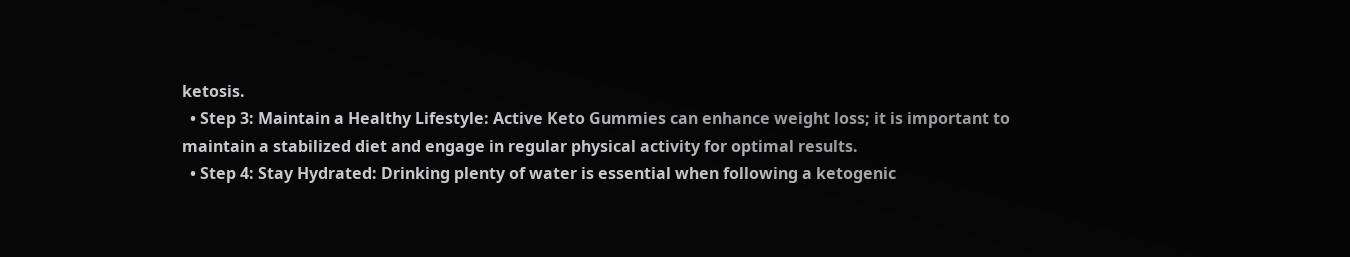ketosis.
  • Step 3: Maintain a Healthy Lifestyle: Active Keto Gummies can enhance weight loss; it is important to maintain a stabilized diet and engage in regular physical activity for optimal results.
  • Step 4: Stay Hydrated: Drinking plenty of water is essential when following a ketogenic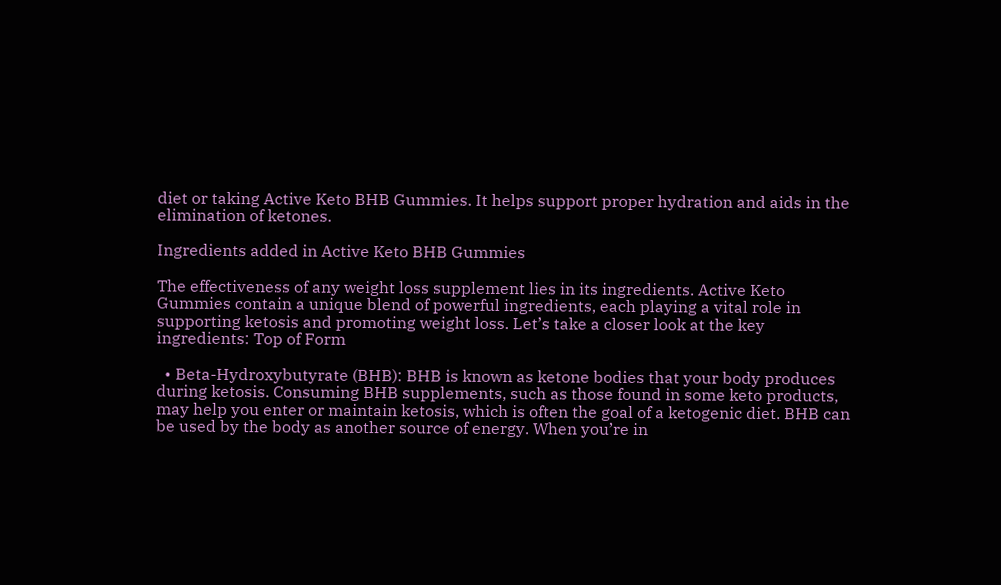diet or taking Active Keto BHB Gummies. It helps support proper hydration and aids in the elimination of ketones.

Ingredients added in Active Keto BHB Gummies

The effectiveness of any weight loss supplement lies in its ingredients. Active Keto Gummies contain a unique blend of powerful ingredients, each playing a vital role in supporting ketosis and promoting weight loss. Let’s take a closer look at the key ingredients: Top of Form

  • Beta-Hydroxybutyrate (BHB): BHB is known as ketone bodies that your body produces during ketosis. Consuming BHB supplements, such as those found in some keto products, may help you enter or maintain ketosis, which is often the goal of a ketogenic diet. BHB can be used by the body as another source of energy. When you’re in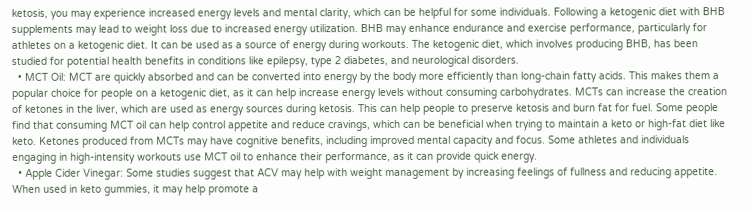ketosis, you may experience increased energy levels and mental clarity, which can be helpful for some individuals. Following a ketogenic diet with BHB supplements may lead to weight loss due to increased energy utilization. BHB may enhance endurance and exercise performance, particularly for athletes on a ketogenic diet. It can be used as a source of energy during workouts. The ketogenic diet, which involves producing BHB, has been studied for potential health benefits in conditions like epilepsy, type 2 diabetes, and neurological disorders.
  • MCT Oil: MCT are quickly absorbed and can be converted into energy by the body more efficiently than long-chain fatty acids. This makes them a popular choice for people on a ketogenic diet, as it can help increase energy levels without consuming carbohydrates. MCTs can increase the creation of ketones in the liver, which are used as energy sources during ketosis. This can help people to preserve ketosis and burn fat for fuel. Some people find that consuming MCT oil can help control appetite and reduce cravings, which can be beneficial when trying to maintain a keto or high-fat diet like keto. Ketones produced from MCTs may have cognitive benefits, including improved mental capacity and focus. Some athletes and individuals engaging in high-intensity workouts use MCT oil to enhance their performance, as it can provide quick energy.
  • Apple Cider Vinegar: Some studies suggest that ACV may help with weight management by increasing feelings of fullness and reducing appetite. When used in keto gummies, it may help promote a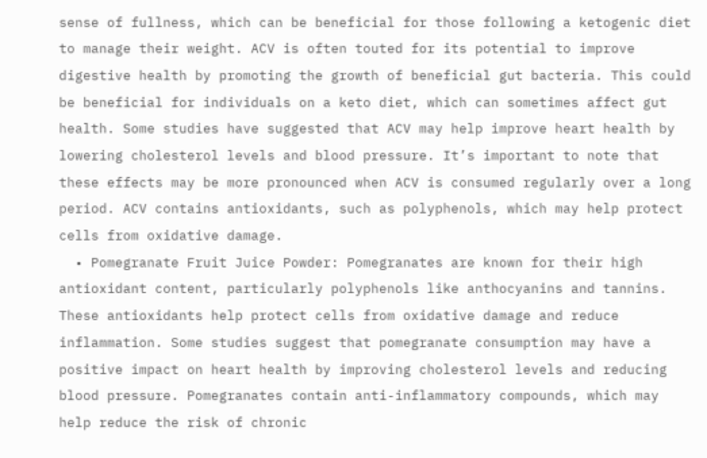sense of fullness, which can be beneficial for those following a ketogenic diet to manage their weight. ACV is often touted for its potential to improve digestive health by promoting the growth of beneficial gut bacteria. This could be beneficial for individuals on a keto diet, which can sometimes affect gut health. Some studies have suggested that ACV may help improve heart health by lowering cholesterol levels and blood pressure. It’s important to note that these effects may be more pronounced when ACV is consumed regularly over a long period. ACV contains antioxidants, such as polyphenols, which may help protect cells from oxidative damage.
  • Pomegranate Fruit Juice Powder: Pomegranates are known for their high antioxidant content, particularly polyphenols like anthocyanins and tannins. These antioxidants help protect cells from oxidative damage and reduce inflammation. Some studies suggest that pomegranate consumption may have a positive impact on heart health by improving cholesterol levels and reducing blood pressure. Pomegranates contain anti-inflammatory compounds, which may help reduce the risk of chronic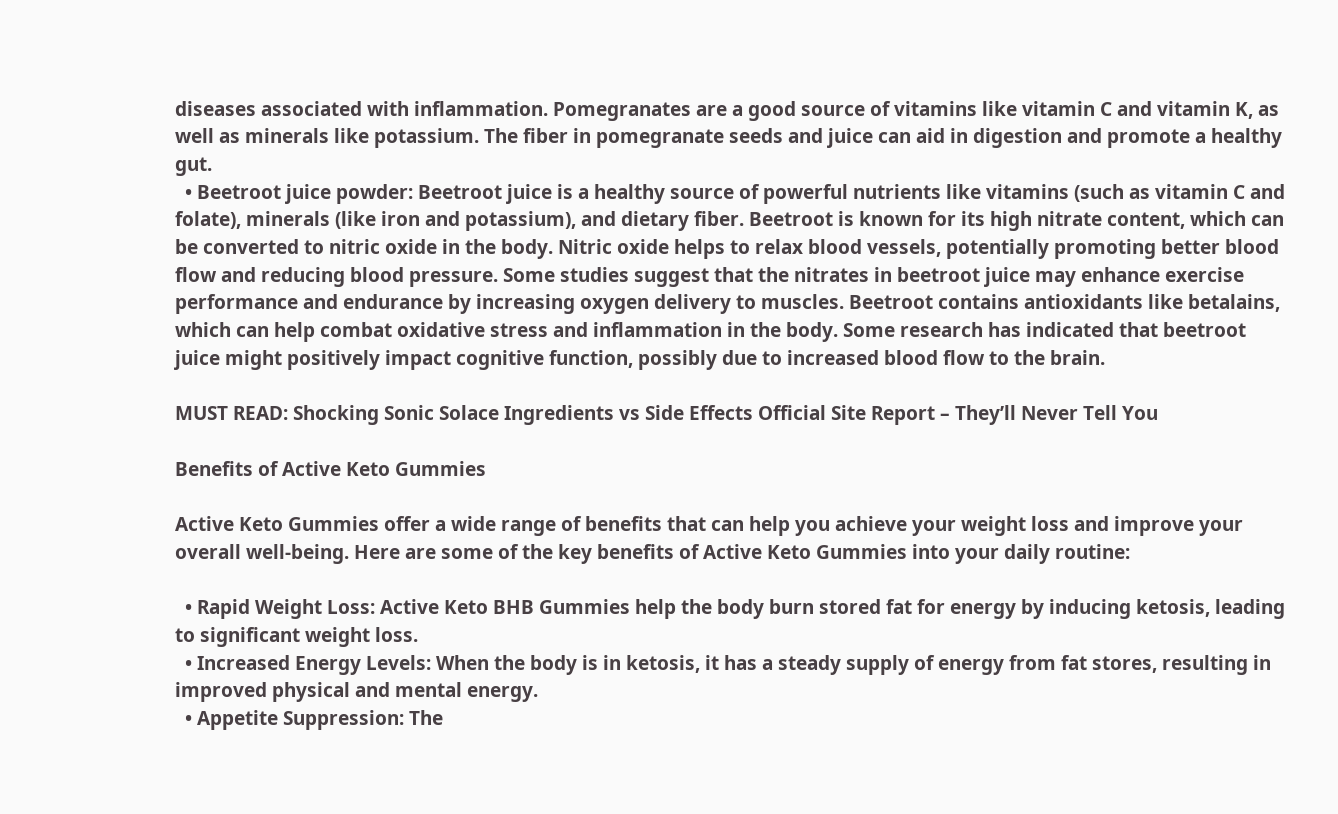diseases associated with inflammation. Pomegranates are a good source of vitamins like vitamin C and vitamin K, as well as minerals like potassium. The fiber in pomegranate seeds and juice can aid in digestion and promote a healthy gut.
  • Beetroot juice powder: Beetroot juice is a healthy source of powerful nutrients like vitamins (such as vitamin C and folate), minerals (like iron and potassium), and dietary fiber. Beetroot is known for its high nitrate content, which can be converted to nitric oxide in the body. Nitric oxide helps to relax blood vessels, potentially promoting better blood flow and reducing blood pressure. Some studies suggest that the nitrates in beetroot juice may enhance exercise performance and endurance by increasing oxygen delivery to muscles. Beetroot contains antioxidants like betalains, which can help combat oxidative stress and inflammation in the body. Some research has indicated that beetroot juice might positively impact cognitive function, possibly due to increased blood flow to the brain.

MUST READ: Shocking Sonic Solace Ingredients vs Side Effects Official Site Report – They’ll Never Tell You

Benefits of Active Keto Gummies

Active Keto Gummies offer a wide range of benefits that can help you achieve your weight loss and improve your overall well-being. Here are some of the key benefits of Active Keto Gummies into your daily routine:

  • Rapid Weight Loss: Active Keto BHB Gummies help the body burn stored fat for energy by inducing ketosis, leading to significant weight loss.
  • Increased Energy Levels: When the body is in ketosis, it has a steady supply of energy from fat stores, resulting in improved physical and mental energy.
  • Appetite Suppression: The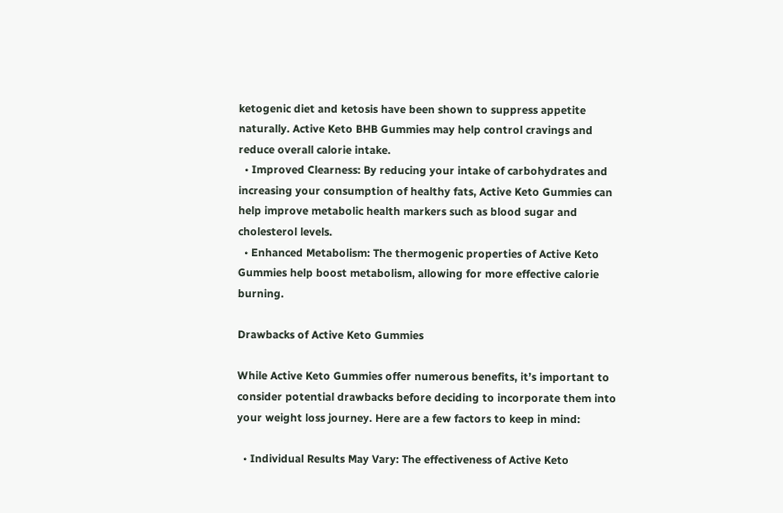ketogenic diet and ketosis have been shown to suppress appetite naturally. Active Keto BHB Gummies may help control cravings and reduce overall calorie intake.
  • Improved Clearness: By reducing your intake of carbohydrates and increasing your consumption of healthy fats, Active Keto Gummies can help improve metabolic health markers such as blood sugar and cholesterol levels.
  • Enhanced Metabolism: The thermogenic properties of Active Keto Gummies help boost metabolism, allowing for more effective calorie burning.

Drawbacks of Active Keto Gummies

While Active Keto Gummies offer numerous benefits, it’s important to consider potential drawbacks before deciding to incorporate them into your weight loss journey. Here are a few factors to keep in mind:

  • Individual Results May Vary: The effectiveness of Active Keto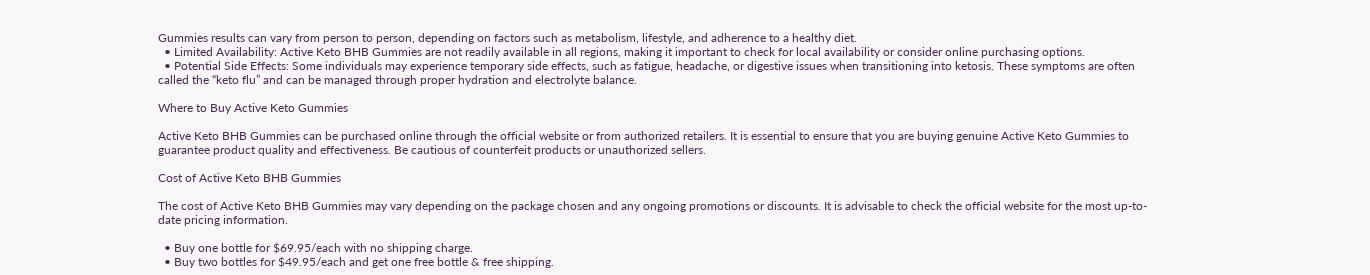Gummies results can vary from person to person, depending on factors such as metabolism, lifestyle, and adherence to a healthy diet.
  • Limited Availability: Active Keto BHB Gummies are not readily available in all regions, making it important to check for local availability or consider online purchasing options.
  • Potential Side Effects: Some individuals may experience temporary side effects, such as fatigue, headache, or digestive issues when transitioning into ketosis. These symptoms are often called the “keto flu” and can be managed through proper hydration and electrolyte balance.

Where to Buy Active Keto Gummies

Active Keto BHB Gummies can be purchased online through the official website or from authorized retailers. It is essential to ensure that you are buying genuine Active Keto Gummies to guarantee product quality and effectiveness. Be cautious of counterfeit products or unauthorized sellers.

Cost of Active Keto BHB Gummies

The cost of Active Keto BHB Gummies may vary depending on the package chosen and any ongoing promotions or discounts. It is advisable to check the official website for the most up-to-date pricing information.

  • Buy one bottle for $69.95/each with no shipping charge.
  • Buy two bottles for $49.95/each and get one free bottle & free shipping.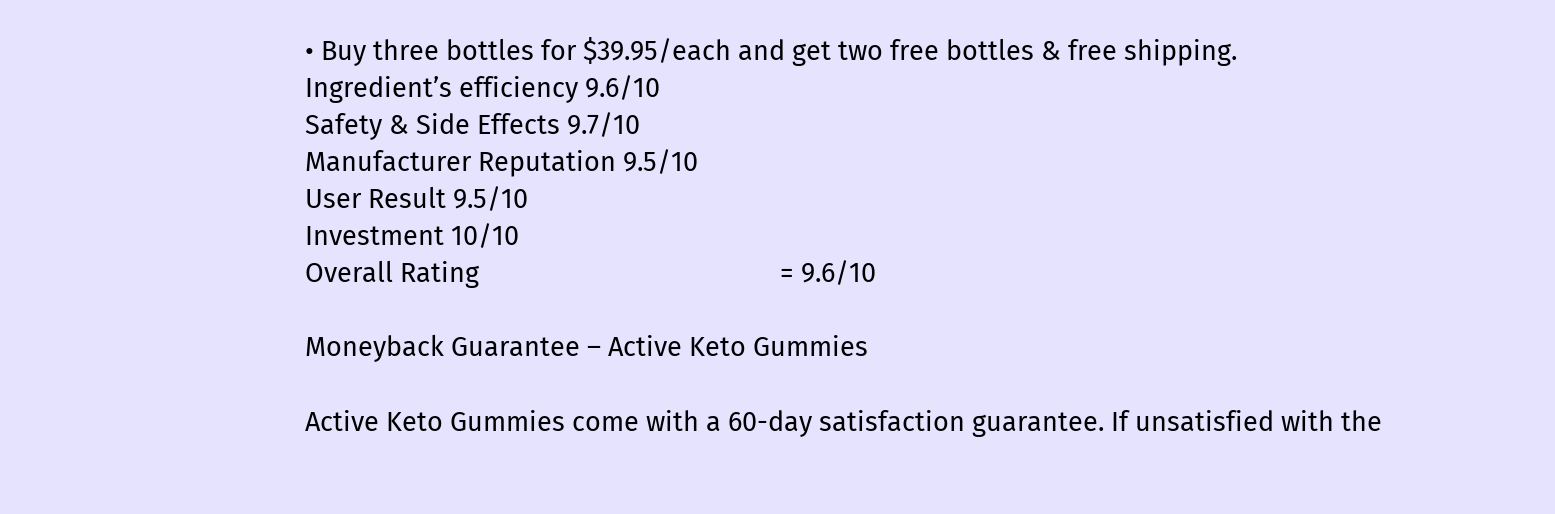• Buy three bottles for $39.95/each and get two free bottles & free shipping.
Ingredient’s efficiency 9.6/10
Safety & Side Effects 9.7/10
Manufacturer Reputation 9.5/10
User Result 9.5/10
Investment 10/10
Overall Rating                                           = 9.6/10

Moneyback Guarantee – Active Keto Gummies

Active Keto Gummies come with a 60-day satisfaction guarantee. If unsatisfied with the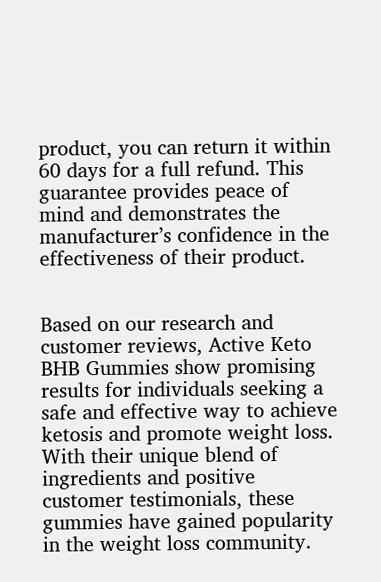product, you can return it within 60 days for a full refund. This guarantee provides peace of mind and demonstrates the manufacturer’s confidence in the effectiveness of their product.


Based on our research and customer reviews, Active Keto BHB Gummies show promising results for individuals seeking a safe and effective way to achieve ketosis and promote weight loss. With their unique blend of ingredients and positive customer testimonials, these gummies have gained popularity in the weight loss community.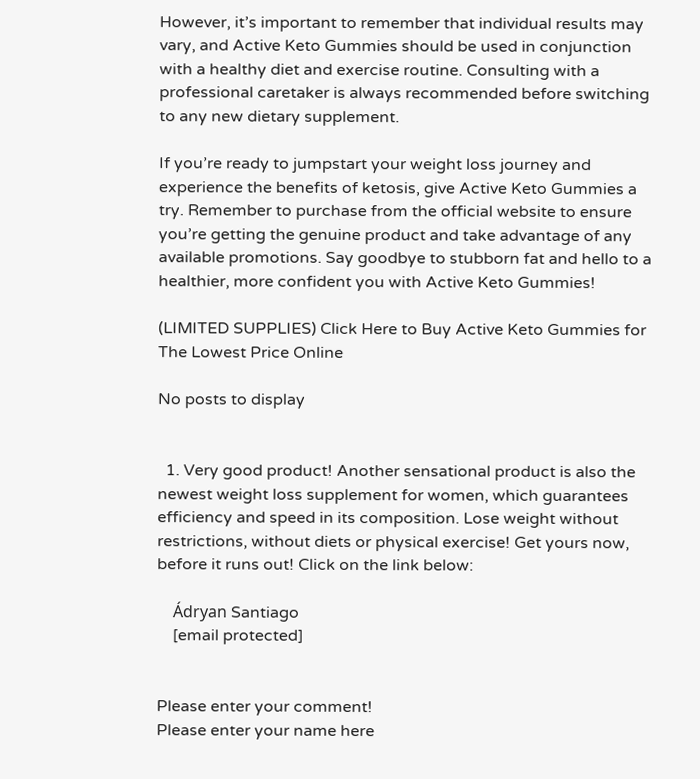However, it’s important to remember that individual results may vary, and Active Keto Gummies should be used in conjunction with a healthy diet and exercise routine. Consulting with a professional caretaker is always recommended before switching to any new dietary supplement.

If you’re ready to jumpstart your weight loss journey and experience the benefits of ketosis, give Active Keto Gummies a try. Remember to purchase from the official website to ensure you’re getting the genuine product and take advantage of any available promotions. Say goodbye to stubborn fat and hello to a healthier, more confident you with Active Keto Gummies!

(LIMITED SUPPLIES) Click Here to Buy Active Keto Gummies for The Lowest Price Online

No posts to display


  1. Very good product! Another sensational product is also the newest weight loss supplement for women, which guarantees efficiency and speed in its composition. Lose weight without restrictions, without diets or physical exercise! Get yours now, before it runs out! Click on the link below:

    Ádryan Santiago
    [email protected]


Please enter your comment!
Please enter your name here